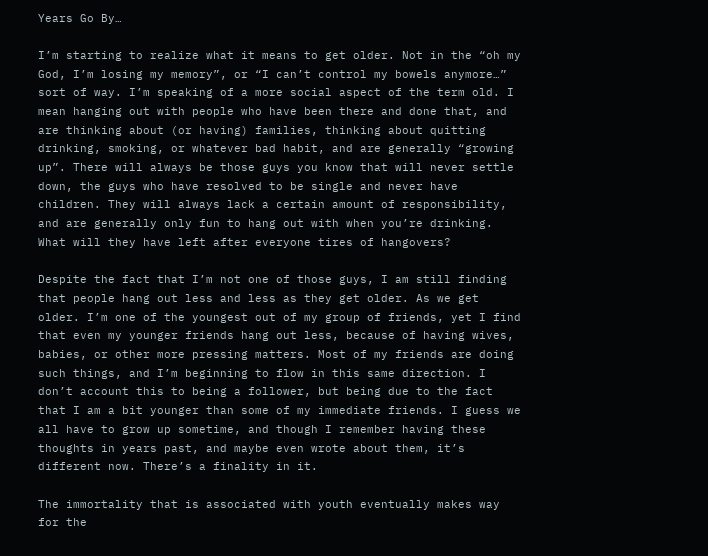Years Go By…

I’m starting to realize what it means to get older. Not in the “oh my God, I’m losing my memory”, or “I can’t control my bowels anymore…” sort of way. I’m speaking of a more social aspect of the term old. I mean hanging out with people who have been there and done that, and are thinking about (or having) families, thinking about quitting drinking, smoking, or whatever bad habit, and are generally “growing up”. There will always be those guys you know that will never settle down, the guys who have resolved to be single and never have children. They will always lack a certain amount of responsibility, and are generally only fun to hang out with when you’re drinking. What will they have left after everyone tires of hangovers?

Despite the fact that I’m not one of those guys, I am still finding that people hang out less and less as they get older. As we get older. I’m one of the youngest out of my group of friends, yet I find that even my younger friends hang out less, because of having wives, babies, or other more pressing matters. Most of my friends are doing such things, and I’m beginning to flow in this same direction. I don’t account this to being a follower, but being due to the fact that I am a bit younger than some of my immediate friends. I guess we all have to grow up sometime, and though I remember having these thoughts in years past, and maybe even wrote about them, it’s different now. There’s a finality in it.

The immortality that is associated with youth eventually makes way for the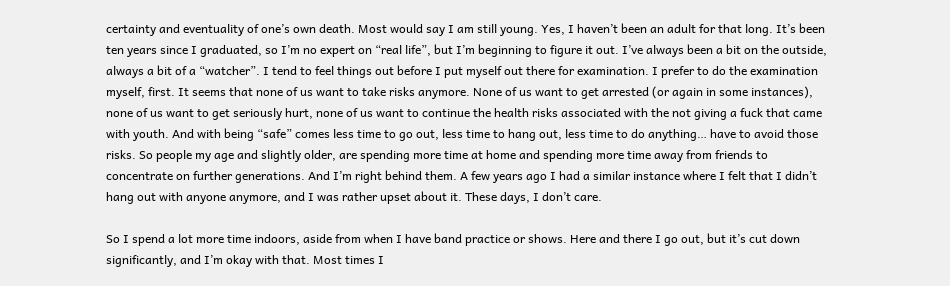certainty and eventuality of one’s own death. Most would say I am still young. Yes, I haven’t been an adult for that long. It’s been ten years since I graduated, so I’m no expert on “real life”, but I’m beginning to figure it out. I’ve always been a bit on the outside, always a bit of a “watcher”. I tend to feel things out before I put myself out there for examination. I prefer to do the examination myself, first. It seems that none of us want to take risks anymore. None of us want to get arrested (or again in some instances), none of us want to get seriously hurt, none of us want to continue the health risks associated with the not giving a fuck that came with youth. And with being “safe” comes less time to go out, less time to hang out, less time to do anything… have to avoid those risks. So people my age and slightly older, are spending more time at home and spending more time away from friends to concentrate on further generations. And I’m right behind them. A few years ago I had a similar instance where I felt that I didn’t hang out with anyone anymore, and I was rather upset about it. These days, I don’t care.

So I spend a lot more time indoors, aside from when I have band practice or shows. Here and there I go out, but it’s cut down significantly, and I’m okay with that. Most times I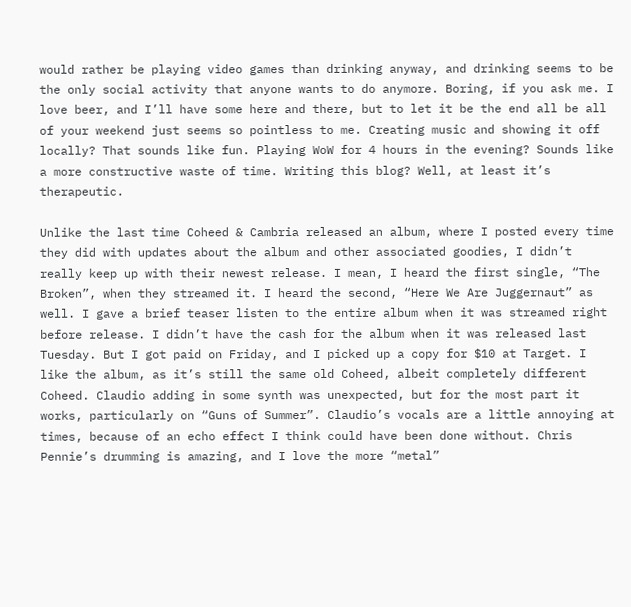would rather be playing video games than drinking anyway, and drinking seems to be the only social activity that anyone wants to do anymore. Boring, if you ask me. I love beer, and I’ll have some here and there, but to let it be the end all be all of your weekend just seems so pointless to me. Creating music and showing it off locally? That sounds like fun. Playing WoW for 4 hours in the evening? Sounds like a more constructive waste of time. Writing this blog? Well, at least it’s therapeutic.

Unlike the last time Coheed & Cambria released an album, where I posted every time they did with updates about the album and other associated goodies, I didn’t really keep up with their newest release. I mean, I heard the first single, “The Broken”, when they streamed it. I heard the second, “Here We Are Juggernaut” as well. I gave a brief teaser listen to the entire album when it was streamed right before release. I didn’t have the cash for the album when it was released last Tuesday. But I got paid on Friday, and I picked up a copy for $10 at Target. I like the album, as it’s still the same old Coheed, albeit completely different Coheed. Claudio adding in some synth was unexpected, but for the most part it works, particularly on “Guns of Summer”. Claudio’s vocals are a little annoying at times, because of an echo effect I think could have been done without. Chris Pennie’s drumming is amazing, and I love the more “metal”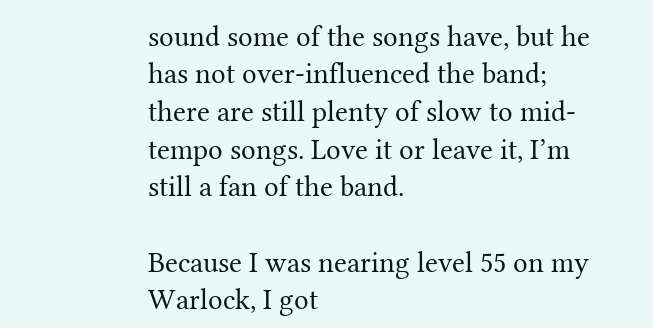sound some of the songs have, but he has not over-influenced the band; there are still plenty of slow to mid-tempo songs. Love it or leave it, I’m still a fan of the band.

Because I was nearing level 55 on my Warlock, I got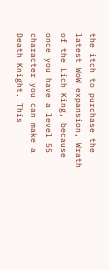the itch to purchase the latest WoW expansion, Wrath of the Lich King, because once you have a level 55 character you can make a Death Knight. This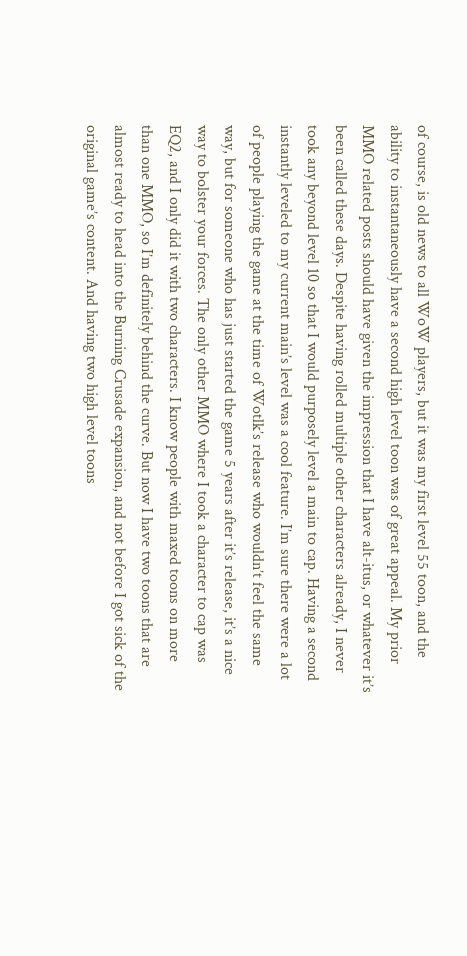of course, is old news to all WoW players, but it was my first level 55 toon, and the ability to instantaneously have a second high level toon was of great appeal. My prior MMO related posts should have given the impression that I have alt-itus, or whatever it’s been called these days. Despite having rolled multiple other characters already, I never took any beyond level 10 so that I would purposely level a main to cap. Having a second instantly leveled to my current main’s level was a cool feature. I’m sure there were a lot of people playing the game at the time of Wotlk’s release who wouldn’t feel the same way, but for someone who has just started the game 5 years after it’s release, it’s a nice way to bolster your forces. The only other MMO where I took a character to cap was EQ2, and I only did it with two characters. I know people with maxed toons on more than one MMO, so I’m definitely behind the curve. But now I have two toons that are almost ready to head into the Burning Crusade expansion, and not before I got sick of the original game’s content. And having two high level toons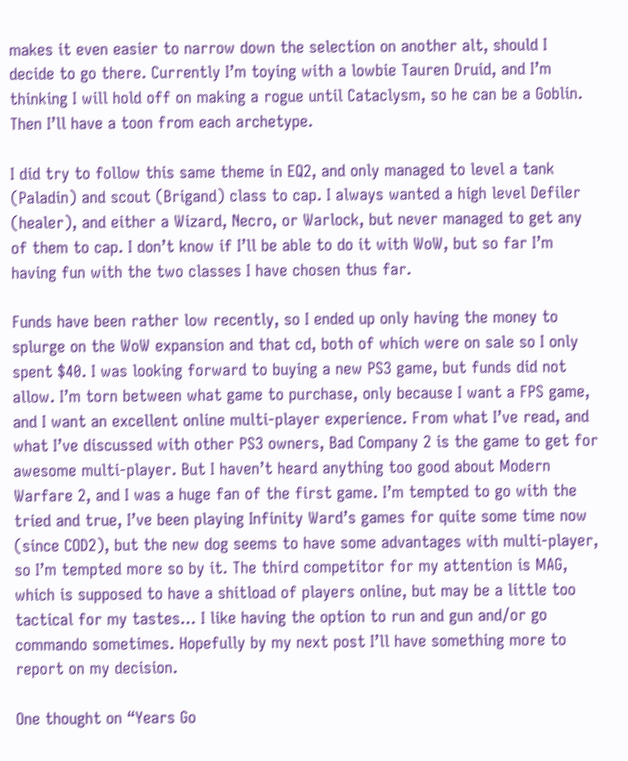makes it even easier to narrow down the selection on another alt, should I decide to go there. Currently I’m toying with a lowbie Tauren Druid, and I’m thinking I will hold off on making a rogue until Cataclysm, so he can be a Goblin. Then I’ll have a toon from each archetype.

I did try to follow this same theme in EQ2, and only managed to level a tank (Paladin) and scout (Brigand) class to cap. I always wanted a high level Defiler (healer), and either a Wizard, Necro, or Warlock, but never managed to get any of them to cap. I don’t know if I’ll be able to do it with WoW, but so far I’m having fun with the two classes I have chosen thus far.

Funds have been rather low recently, so I ended up only having the money to splurge on the WoW expansion and that cd, both of which were on sale so I only spent $40. I was looking forward to buying a new PS3 game, but funds did not allow. I’m torn between what game to purchase, only because I want a FPS game, and I want an excellent online multi-player experience. From what I’ve read, and what I’ve discussed with other PS3 owners, Bad Company 2 is the game to get for awesome multi-player. But I haven’t heard anything too good about Modern Warfare 2, and I was a huge fan of the first game. I’m tempted to go with the tried and true, I’ve been playing Infinity Ward’s games for quite some time now (since COD2), but the new dog seems to have some advantages with multi-player, so I’m tempted more so by it. The third competitor for my attention is MAG, which is supposed to have a shitload of players online, but may be a little too tactical for my tastes… I like having the option to run and gun and/or go commando sometimes. Hopefully by my next post I’ll have something more to report on my decision.

One thought on “Years Go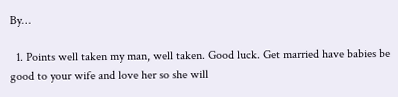By…

  1. Points well taken my man, well taken. Good luck. Get married have babies be good to your wife and love her so she will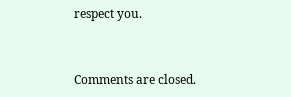respect you.


Comments are closed.